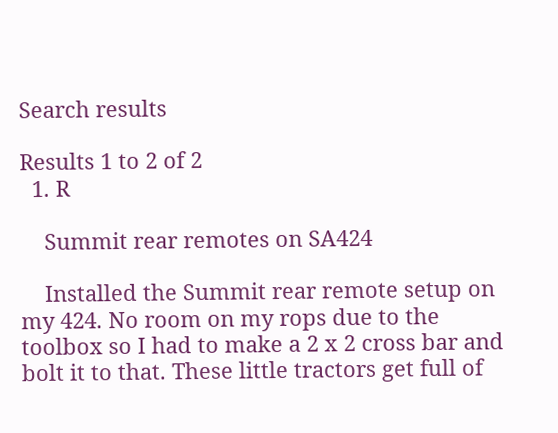Search results

Results 1 to 2 of 2
  1. R

    Summit rear remotes on SA424

    Installed the Summit rear remote setup on my 424. No room on my rops due to the toolbox so I had to make a 2 x 2 cross bar and bolt it to that. These little tractors get full of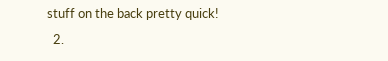stuff on the back pretty quick!
  2.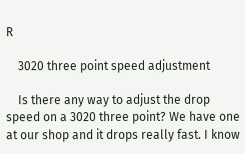R

    3020 three point speed adjustment

    Is there any way to adjust the drop speed on a 3020 three point? We have one at our shop and it drops really fast. I know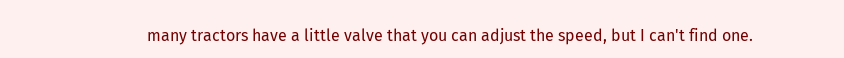many tractors have a little valve that you can adjust the speed, but I can't find one.